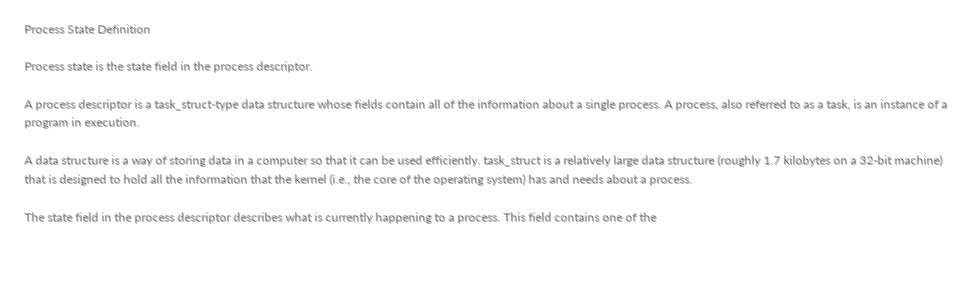Process State Definition

Process state is the state field in the process descriptor.

A process descriptor is a task_struct-type data structure whose fields contain all of the information about a single process. A process, also referred to as a task, is an instance of a program in execution.

A data structure is a way of storing data in a computer so that it can be used efficiently. task_struct is a relatively large data structure (roughly 1.7 kilobytes on a 32-bit machine) that is designed to hold all the information that the kernel (i.e., the core of the operating system) has and needs about a process.

The state field in the process descriptor describes what is currently happening to a process. This field contains one of the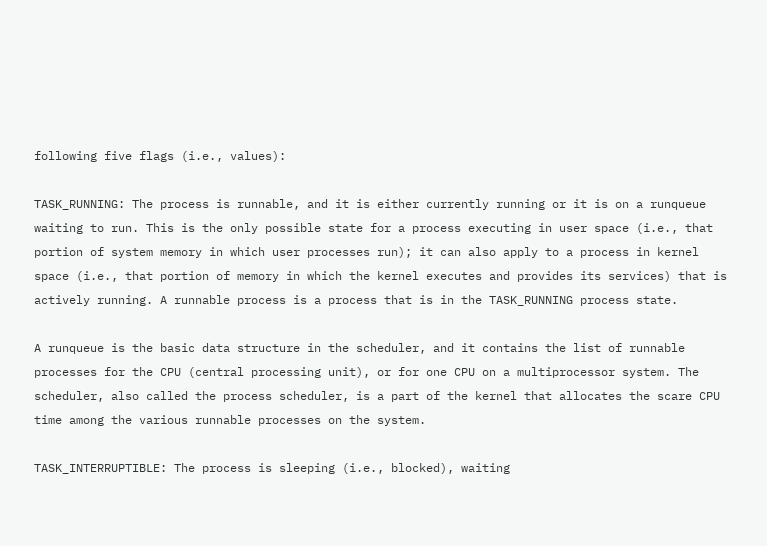following five flags (i.e., values):

TASK_RUNNING: The process is runnable, and it is either currently running or it is on a runqueue waiting to run. This is the only possible state for a process executing in user space (i.e., that portion of system memory in which user processes run); it can also apply to a process in kernel space (i.e., that portion of memory in which the kernel executes and provides its services) that is actively running. A runnable process is a process that is in the TASK_RUNNING process state.

A runqueue is the basic data structure in the scheduler, and it contains the list of runnable processes for the CPU (central processing unit), or for one CPU on a multiprocessor system. The scheduler, also called the process scheduler, is a part of the kernel that allocates the scare CPU time among the various runnable processes on the system.

TASK_INTERRUPTIBLE: The process is sleeping (i.e., blocked), waiting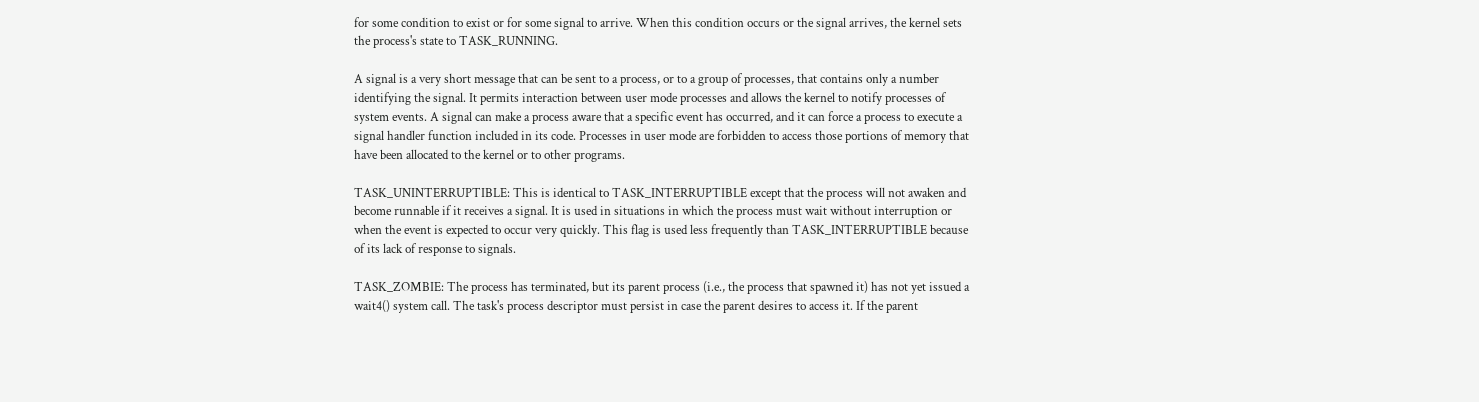for some condition to exist or for some signal to arrive. When this condition occurs or the signal arrives, the kernel sets the process's state to TASK_RUNNING.

A signal is a very short message that can be sent to a process, or to a group of processes, that contains only a number identifying the signal. It permits interaction between user mode processes and allows the kernel to notify processes of system events. A signal can make a process aware that a specific event has occurred, and it can force a process to execute a signal handler function included in its code. Processes in user mode are forbidden to access those portions of memory that have been allocated to the kernel or to other programs.

TASK_UNINTERRUPTIBLE: This is identical to TASK_INTERRUPTIBLE except that the process will not awaken and become runnable if it receives a signal. It is used in situations in which the process must wait without interruption or when the event is expected to occur very quickly. This flag is used less frequently than TASK_INTERRUPTIBLE because of its lack of response to signals.

TASK_ZOMBIE: The process has terminated, but its parent process (i.e., the process that spawned it) has not yet issued a wait4() system call. The task's process descriptor must persist in case the parent desires to access it. If the parent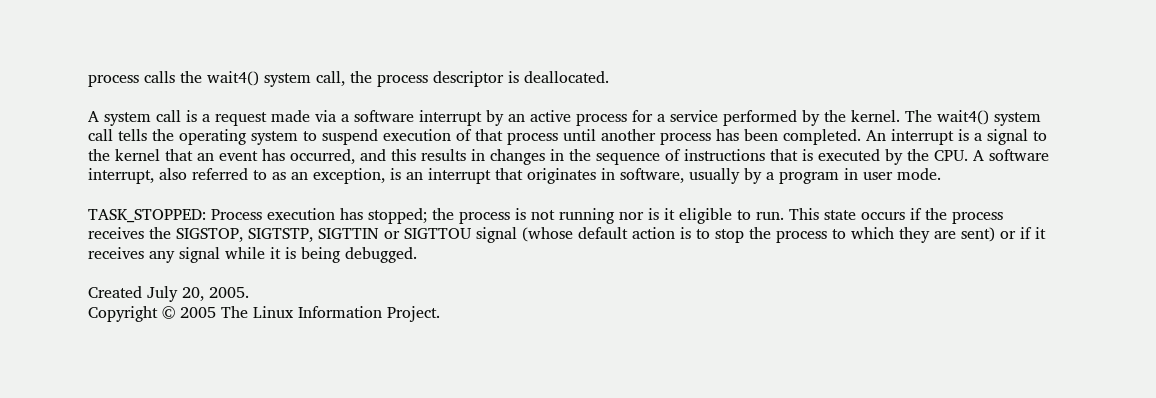process calls the wait4() system call, the process descriptor is deallocated.

A system call is a request made via a software interrupt by an active process for a service performed by the kernel. The wait4() system call tells the operating system to suspend execution of that process until another process has been completed. An interrupt is a signal to the kernel that an event has occurred, and this results in changes in the sequence of instructions that is executed by the CPU. A software interrupt, also referred to as an exception, is an interrupt that originates in software, usually by a program in user mode.

TASK_STOPPED: Process execution has stopped; the process is not running nor is it eligible to run. This state occurs if the process receives the SIGSTOP, SIGTSTP, SIGTTIN or SIGTTOU signal (whose default action is to stop the process to which they are sent) or if it receives any signal while it is being debugged.

Created July 20, 2005.
Copyright © 2005 The Linux Information Project.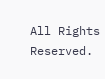All Rights Reserved.